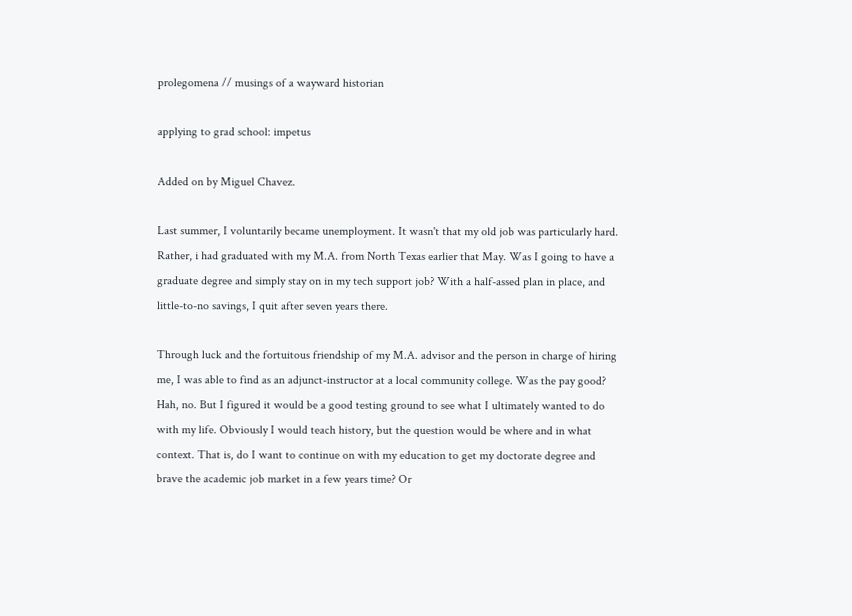prolegomena // musings of a wayward historian

applying to grad school: impetus

Added on by Miguel Chavez.

Last summer, I voluntarily became unemployment. It wasn't that my old job was particularly hard. Rather, i had graduated with my M.A. from North Texas earlier that May. Was I going to have a graduate degree and simply stay on in my tech support job? With a half-assed plan in place, and little-to-no savings, I quit after seven years there.

Through luck and the fortuitous friendship of my M.A. advisor and the person in charge of hiring me, I was able to find as an adjunct-instructor at a local community college. Was the pay good? Hah, no. But I figured it would be a good testing ground to see what I ultimately wanted to do with my life. Obviously I would teach history, but the question would be where and in what context. That is, do I want to continue on with my education to get my doctorate degree and brave the academic job market in a few years time? Or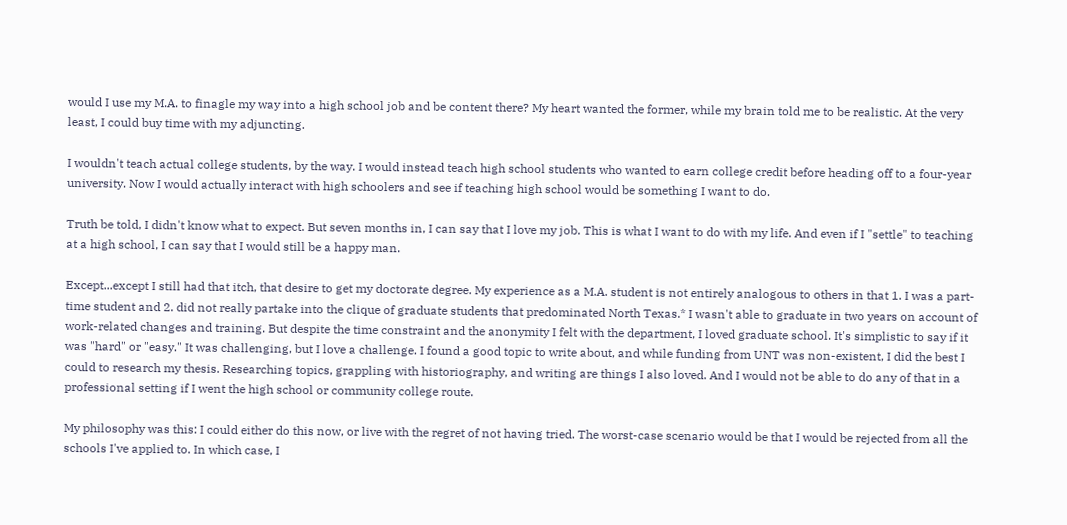would I use my M.A. to finagle my way into a high school job and be content there? My heart wanted the former, while my brain told me to be realistic. At the very least, I could buy time with my adjuncting.

I wouldn't teach actual college students, by the way. I would instead teach high school students who wanted to earn college credit before heading off to a four-year university. Now I would actually interact with high schoolers and see if teaching high school would be something I want to do.

Truth be told, I didn't know what to expect. But seven months in, I can say that I love my job. This is what I want to do with my life. And even if I "settle" to teaching at a high school, I can say that I would still be a happy man.

Except...except I still had that itch, that desire to get my doctorate degree. My experience as a M.A. student is not entirely analogous to others in that 1. I was a part-time student and 2. did not really partake into the clique of graduate students that predominated North Texas.* I wasn't able to graduate in two years on account of work-related changes and training. But despite the time constraint and the anonymity I felt with the department, I loved graduate school. It's simplistic to say if it was "hard" or "easy." It was challenging, but I love a challenge. I found a good topic to write about, and while funding from UNT was non-existent, I did the best I could to research my thesis. Researching topics, grappling with historiography, and writing are things I also loved. And I would not be able to do any of that in a professional setting if I went the high school or community college route.

My philosophy was this: I could either do this now, or live with the regret of not having tried. The worst-case scenario would be that I would be rejected from all the schools I've applied to. In which case, I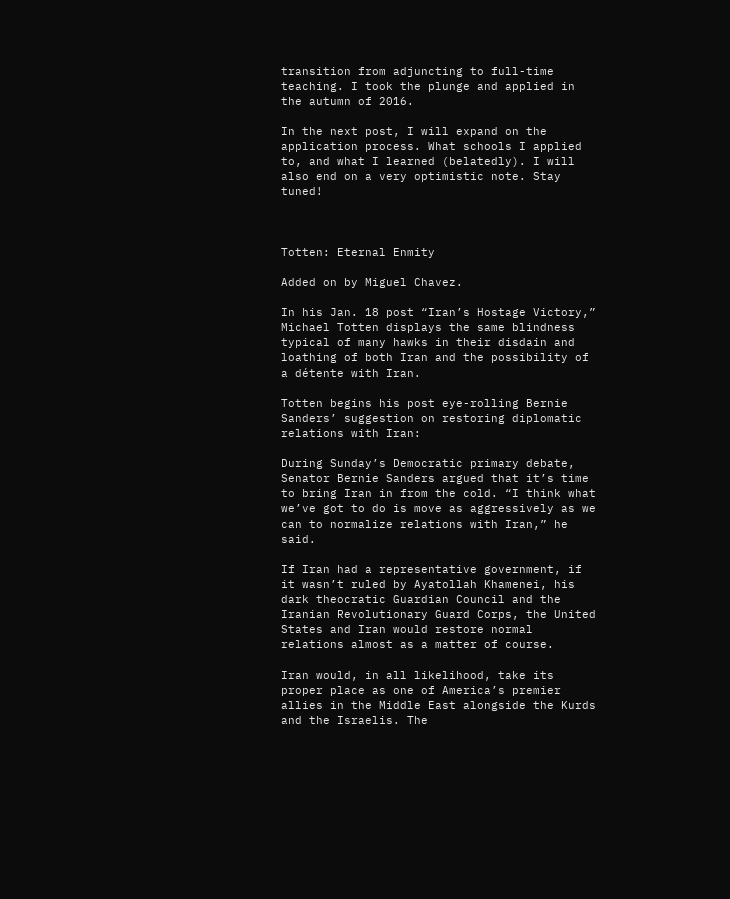transition from adjuncting to full-time teaching. I took the plunge and applied in the autumn of 2016.

In the next post, I will expand on the application process. What schools I applied to, and what I learned (belatedly). I will also end on a very optimistic note. Stay tuned!



Totten: Eternal Enmity

Added on by Miguel Chavez.

In his Jan. 18 post “Iran’s Hostage Victory,” Michael Totten displays the same blindness typical of many hawks in their disdain and loathing of both Iran and the possibility of a détente with Iran.

Totten begins his post eye-rolling Bernie Sanders’ suggestion on restoring diplomatic relations with Iran:

During Sunday’s Democratic primary debate, Senator Bernie Sanders argued that it’s time to bring Iran in from the cold. “I think what we’ve got to do is move as aggressively as we can to normalize relations with Iran,” he said.

If Iran had a representative government, if it wasn’t ruled by Ayatollah Khamenei, his dark theocratic Guardian Council and the Iranian Revolutionary Guard Corps, the United States and Iran would restore normal relations almost as a matter of course.

Iran would, in all likelihood, take its proper place as one of America’s premier allies in the Middle East alongside the Kurds and the Israelis. The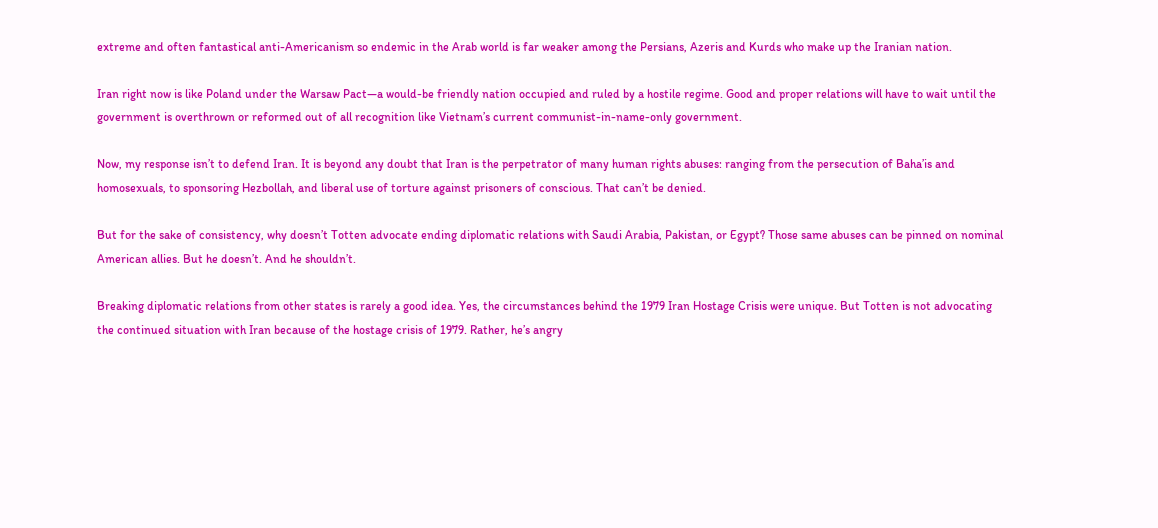extreme and often fantastical anti-Americanism so endemic in the Arab world is far weaker among the Persians, Azeris and Kurds who make up the Iranian nation.

Iran right now is like Poland under the Warsaw Pact—a would-be friendly nation occupied and ruled by a hostile regime. Good and proper relations will have to wait until the government is overthrown or reformed out of all recognition like Vietnam’s current communist-in-name-only government.

Now, my response isn’t to defend Iran. It is beyond any doubt that Iran is the perpetrator of many human rights abuses: ranging from the persecution of Baha’is and homosexuals, to sponsoring Hezbollah, and liberal use of torture against prisoners of conscious. That can’t be denied.

But for the sake of consistency, why doesn’t Totten advocate ending diplomatic relations with Saudi Arabia, Pakistan, or Egypt? Those same abuses can be pinned on nominal American allies. But he doesn’t. And he shouldn’t.

Breaking diplomatic relations from other states is rarely a good idea. Yes, the circumstances behind the 1979 Iran Hostage Crisis were unique. But Totten is not advocating the continued situation with Iran because of the hostage crisis of 1979. Rather, he’s angry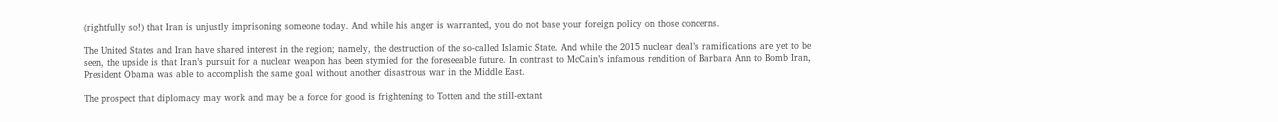(rightfully so!) that Iran is unjustly imprisoning someone today. And while his anger is warranted, you do not base your foreign policy on those concerns.

The United States and Iran have shared interest in the region; namely, the destruction of the so-called Islamic State. And while the 2015 nuclear deal’s ramifications are yet to be seen, the upside is that Iran’s pursuit for a nuclear weapon has been stymied for the foreseeable future. In contrast to McCain’s infamous rendition of Barbara Ann to Bomb Iran, President Obama was able to accomplish the same goal without another disastrous war in the Middle East.

The prospect that diplomacy may work and may be a force for good is frightening to Totten and the still-extant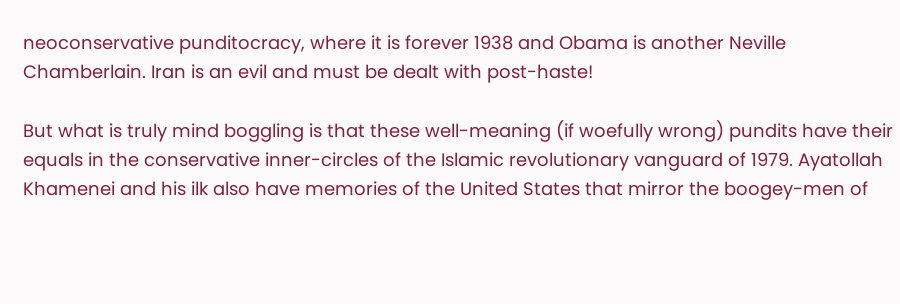neoconservative punditocracy, where it is forever 1938 and Obama is another Neville Chamberlain. Iran is an evil and must be dealt with post-haste!

But what is truly mind boggling is that these well-meaning (if woefully wrong) pundits have their equals in the conservative inner-circles of the Islamic revolutionary vanguard of 1979. Ayatollah Khamenei and his ilk also have memories of the United States that mirror the boogey-men of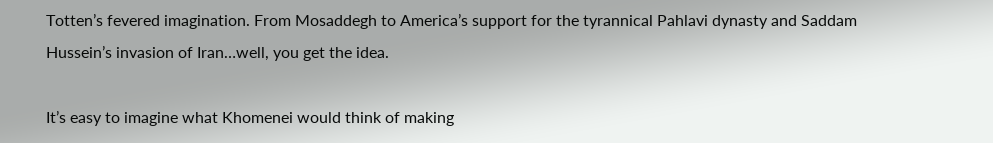Totten’s fevered imagination. From Mosaddegh to America’s support for the tyrannical Pahlavi dynasty and Saddam Hussein’s invasion of Iran…well, you get the idea.

It’s easy to imagine what Khomenei would think of making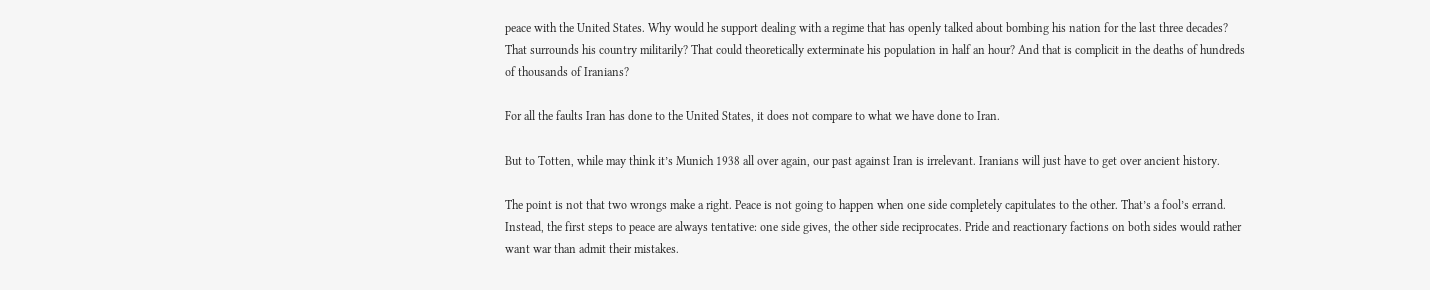peace with the United States. Why would he support dealing with a regime that has openly talked about bombing his nation for the last three decades? That surrounds his country militarily? That could theoretically exterminate his population in half an hour? And that is complicit in the deaths of hundreds of thousands of Iranians?

For all the faults Iran has done to the United States, it does not compare to what we have done to Iran.

But to Totten, while may think it’s Munich 1938 all over again, our past against Iran is irrelevant. Iranians will just have to get over ancient history.

The point is not that two wrongs make a right. Peace is not going to happen when one side completely capitulates to the other. That’s a fool’s errand. Instead, the first steps to peace are always tentative: one side gives, the other side reciprocates. Pride and reactionary factions on both sides would rather want war than admit their mistakes.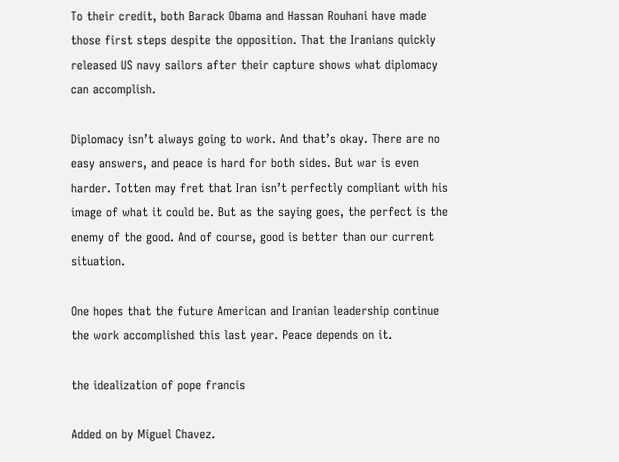To their credit, both Barack Obama and Hassan Rouhani have made those first steps despite the opposition. That the Iranians quickly released US navy sailors after their capture shows what diplomacy can accomplish.

Diplomacy isn’t always going to work. And that’s okay. There are no easy answers, and peace is hard for both sides. But war is even harder. Totten may fret that Iran isn’t perfectly compliant with his image of what it could be. But as the saying goes, the perfect is the enemy of the good. And of course, good is better than our current situation.

One hopes that the future American and Iranian leadership continue the work accomplished this last year. Peace depends on it.

the idealization of pope francis

Added on by Miguel Chavez.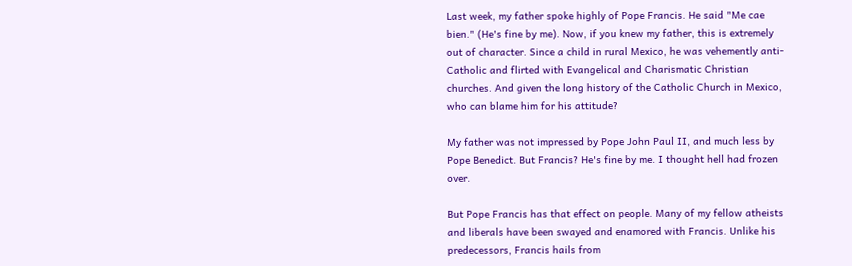Last week, my father spoke highly of Pope Francis. He said "Me cae bien." (He's fine by me). Now, if you knew my father, this is extremely out of character. Since a child in rural Mexico, he was vehemently anti-Catholic and flirted with Evangelical and Charismatic Christian churches. And given the long history of the Catholic Church in Mexico, who can blame him for his attitude?

My father was not impressed by Pope John Paul II, and much less by Pope Benedict. But Francis? He's fine by me. I thought hell had frozen over.

But Pope Francis has that effect on people. Many of my fellow atheists and liberals have been swayed and enamored with Francis. Unlike his predecessors, Francis hails from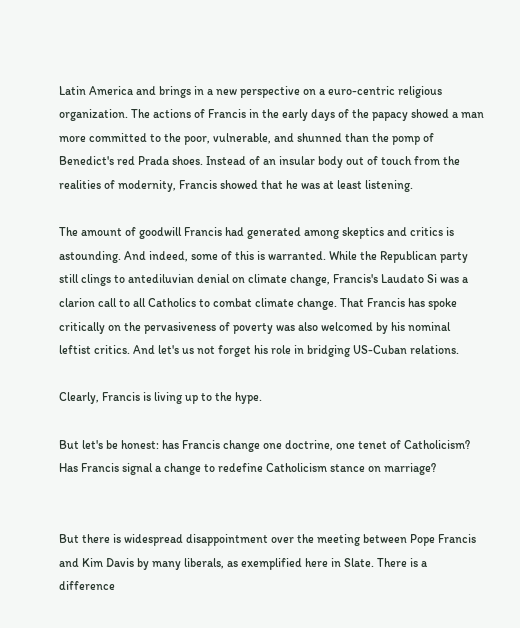Latin America and brings in a new perspective on a euro-centric religious organization. The actions of Francis in the early days of the papacy showed a man more committed to the poor, vulnerable, and shunned than the pomp of Benedict's red Prada shoes. Instead of an insular body out of touch from the realities of modernity, Francis showed that he was at least listening.

The amount of goodwill Francis had generated among skeptics and critics is astounding. And indeed, some of this is warranted. While the Republican party still clings to antediluvian denial on climate change, Francis's Laudato Si was a clarion call to all Catholics to combat climate change. That Francis has spoke critically on the pervasiveness of poverty was also welcomed by his nominal leftist critics. And let's us not forget his role in bridging US-Cuban relations.

Clearly, Francis is living up to the hype.

But let's be honest: has Francis change one doctrine, one tenet of Catholicism? Has Francis signal a change to redefine Catholicism stance on marriage?


But there is widespread disappointment over the meeting between Pope Francis and Kim Davis by many liberals, as exemplified here in Slate. There is a difference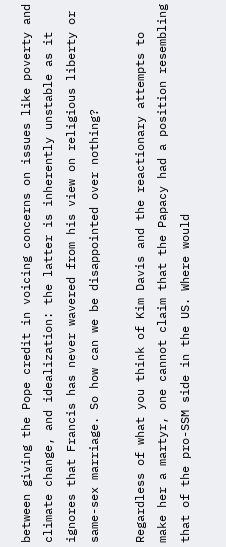between giving the Pope credit in voicing concerns on issues like poverty and climate change, and idealization: the latter is inherently unstable as it ignores that Francis has never wavered from his view on religious liberty or same-sex marriage. So how can we be disappointed over nothing?

Regardless of what you think of Kim Davis and the reactionary attempts to make her a martyr, one cannot claim that the Papacy had a position resembling that of the pro-SSM side in the US. Where would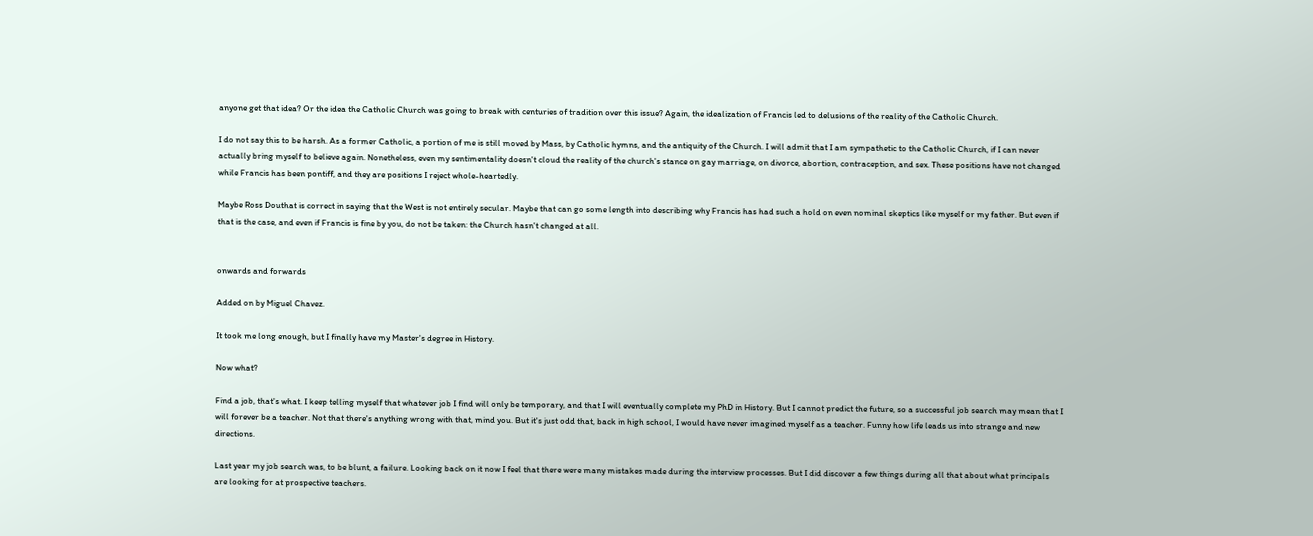anyone get that idea? Or the idea the Catholic Church was going to break with centuries of tradition over this issue? Again, the idealization of Francis led to delusions of the reality of the Catholic Church.

I do not say this to be harsh. As a former Catholic, a portion of me is still moved by Mass, by Catholic hymns, and the antiquity of the Church. I will admit that I am sympathetic to the Catholic Church, if I can never actually bring myself to believe again. Nonetheless, even my sentimentality doesn't cloud the reality of the church's stance on gay marriage, on divorce, abortion, contraception, and sex. These positions have not changed while Francis has been pontiff, and they are positions I reject whole-heartedly.

Maybe Ross Douthat is correct in saying that the West is not entirely secular. Maybe that can go some length into describing why Francis has had such a hold on even nominal skeptics like myself or my father. But even if that is the case, and even if Francis is fine by you, do not be taken: the Church hasn't changed at all.


onwards and forwards

Added on by Miguel Chavez.

It took me long enough, but I finally have my Master's degree in History.

Now what?

Find a job, that's what. I keep telling myself that whatever job I find will only be temporary, and that I will eventually complete my PhD in History. But I cannot predict the future, so a successful job search may mean that I will forever be a teacher. Not that there's anything wrong with that, mind you. But it's just odd that, back in high school, I would have never imagined myself as a teacher. Funny how life leads us into strange and new directions.

Last year my job search was, to be blunt, a failure. Looking back on it now I feel that there were many mistakes made during the interview processes. But I did discover a few things during all that about what principals are looking for at prospective teachers.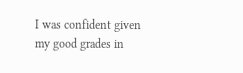I was confident given my good grades in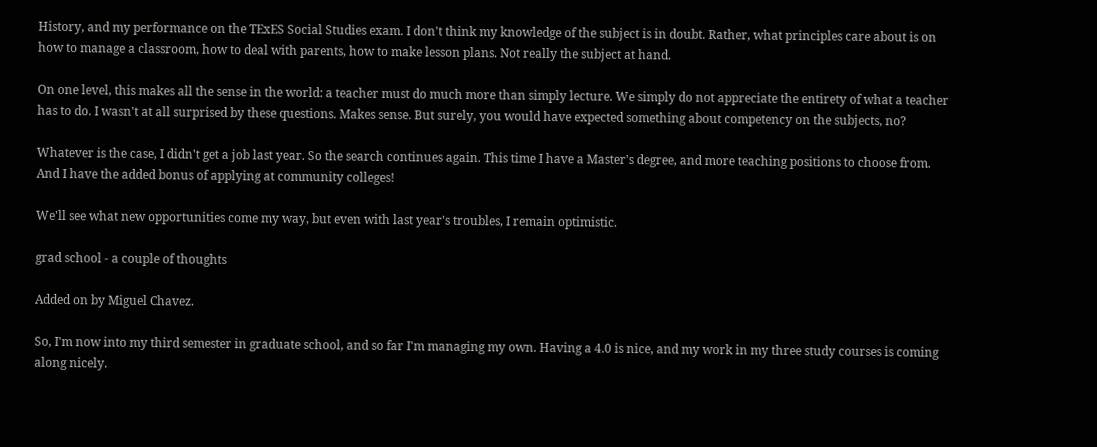History, and my performance on the TExES Social Studies exam. I don't think my knowledge of the subject is in doubt. Rather, what principles care about is on how to manage a classroom, how to deal with parents, how to make lesson plans. Not really the subject at hand.

On one level, this makes all the sense in the world: a teacher must do much more than simply lecture. We simply do not appreciate the entirety of what a teacher has to do. I wasn't at all surprised by these questions. Makes sense. But surely, you would have expected something about competency on the subjects, no?

Whatever is the case, I didn't get a job last year. So the search continues again. This time I have a Master's degree, and more teaching positions to choose from.  And I have the added bonus of applying at community colleges!

We'll see what new opportunities come my way, but even with last year's troubles, I remain optimistic.

grad school - a couple of thoughts

Added on by Miguel Chavez.

So, I'm now into my third semester in graduate school, and so far I'm managing my own. Having a 4.0 is nice, and my work in my three study courses is coming along nicely.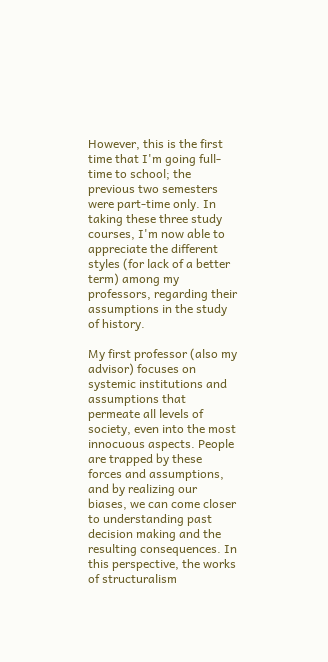However, this is the first time that I'm going full-time to school; the previous two semesters were part-time only. In taking these three study courses, I'm now able to appreciate the different styles (for lack of a better term) among my professors, regarding their assumptions in the study of history.

My first professor (also my advisor) focuses on systemic institutions and assumptions that permeate all levels of society, even into the most innocuous aspects. People are trapped by these forces and assumptions, and by realizing our biases, we can come closer to understanding past decision making and the resulting consequences. In this perspective, the works of structuralism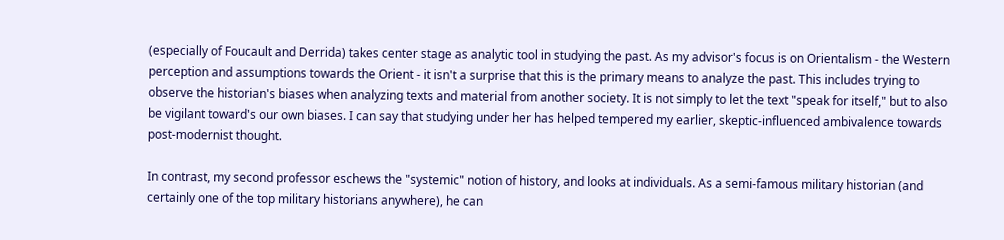(especially of Foucault and Derrida) takes center stage as analytic tool in studying the past. As my advisor's focus is on Orientalism - the Western perception and assumptions towards the Orient - it isn't a surprise that this is the primary means to analyze the past. This includes trying to observe the historian's biases when analyzing texts and material from another society. It is not simply to let the text "speak for itself," but to also be vigilant toward's our own biases. I can say that studying under her has helped tempered my earlier, skeptic-influenced ambivalence towards post-modernist thought.

In contrast, my second professor eschews the "systemic" notion of history, and looks at individuals. As a semi-famous military historian (and certainly one of the top military historians anywhere), he can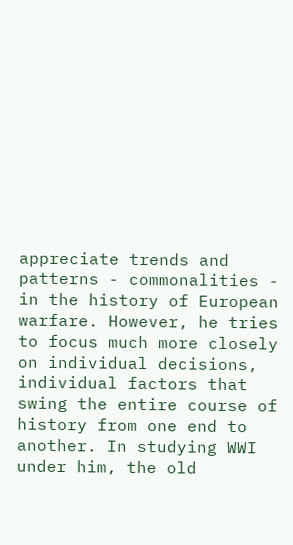appreciate trends and patterns - commonalities - in the history of European warfare. However, he tries to focus much more closely on individual decisions, individual factors that swing the entire course of history from one end to another. In studying WWI under him, the old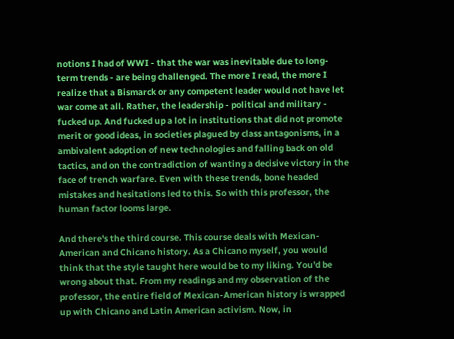notions I had of WWI - that the war was inevitable due to long-term trends - are being challenged. The more I read, the more I realize that a Bismarck or any competent leader would not have let war come at all. Rather, the leadership - political and military - fucked up. And fucked up a lot in institutions that did not promote merit or good ideas, in societies plagued by class antagonisms, in a ambivalent adoption of new technologies and falling back on old tactics, and on the contradiction of wanting a decisive victory in the face of trench warfare. Even with these trends, bone headed mistakes and hesitations led to this. So with this professor, the human factor looms large.

And there's the third course. This course deals with Mexican-American and Chicano history. As a Chicano myself, you would think that the style taught here would be to my liking. You'd be wrong about that. From my readings and my observation of the professor, the entire field of Mexican-American history is wrapped up with Chicano and Latin American activism. Now, in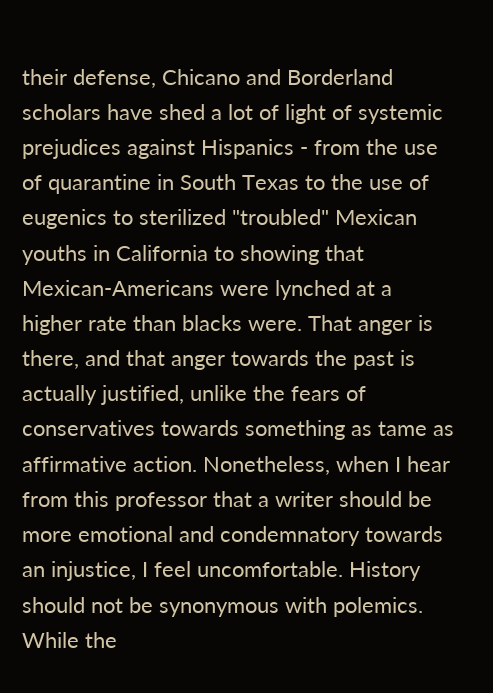their defense, Chicano and Borderland scholars have shed a lot of light of systemic prejudices against Hispanics - from the use of quarantine in South Texas to the use of eugenics to sterilized "troubled" Mexican youths in California to showing that Mexican-Americans were lynched at a higher rate than blacks were. That anger is there, and that anger towards the past is actually justified, unlike the fears of conservatives towards something as tame as affirmative action. Nonetheless, when I hear from this professor that a writer should be more emotional and condemnatory towards an injustice, I feel uncomfortable. History should not be synonymous with polemics. While the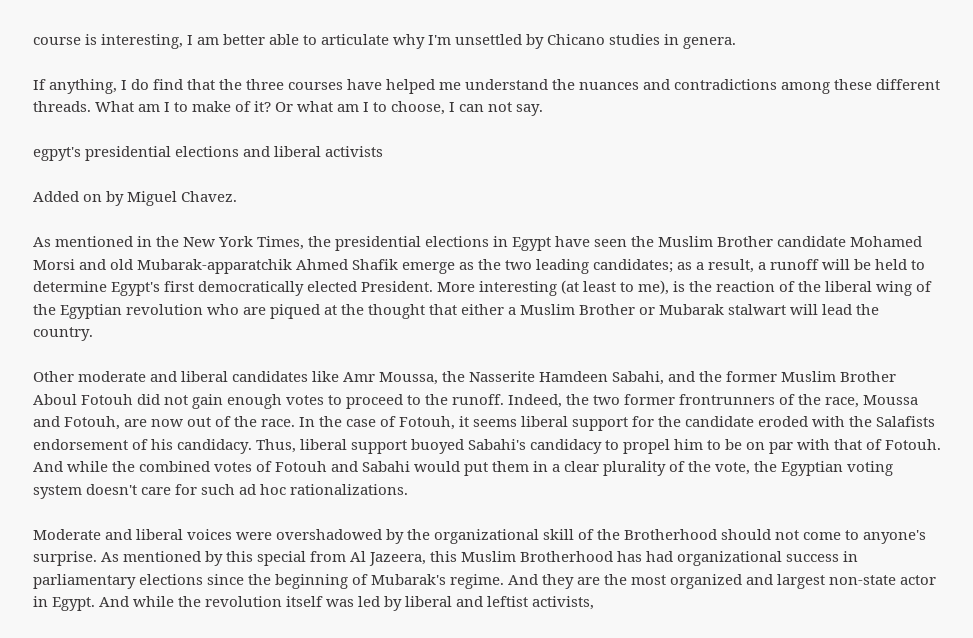course is interesting, I am better able to articulate why I'm unsettled by Chicano studies in genera.

If anything, I do find that the three courses have helped me understand the nuances and contradictions among these different threads. What am I to make of it? Or what am I to choose, I can not say.

egpyt's presidential elections and liberal activists

Added on by Miguel Chavez.

As mentioned in the New York Times, the presidential elections in Egypt have seen the Muslim Brother candidate Mohamed Morsi and old Mubarak-apparatchik Ahmed Shafik emerge as the two leading candidates; as a result, a runoff will be held to determine Egypt's first democratically elected President. More interesting (at least to me), is the reaction of the liberal wing of the Egyptian revolution who are piqued at the thought that either a Muslim Brother or Mubarak stalwart will lead the country.

Other moderate and liberal candidates like Amr Moussa, the Nasserite Hamdeen Sabahi, and the former Muslim Brother Aboul Fotouh did not gain enough votes to proceed to the runoff. Indeed, the two former frontrunners of the race, Moussa and Fotouh, are now out of the race. In the case of Fotouh, it seems liberal support for the candidate eroded with the Salafists endorsement of his candidacy. Thus, liberal support buoyed Sabahi's candidacy to propel him to be on par with that of Fotouh. And while the combined votes of Fotouh and Sabahi would put them in a clear plurality of the vote, the Egyptian voting system doesn't care for such ad hoc rationalizations.

Moderate and liberal voices were overshadowed by the organizational skill of the Brotherhood should not come to anyone's surprise. As mentioned by this special from Al Jazeera, this Muslim Brotherhood has had organizational success in parliamentary elections since the beginning of Mubarak's regime. And they are the most organized and largest non-state actor in Egypt. And while the revolution itself was led by liberal and leftist activists,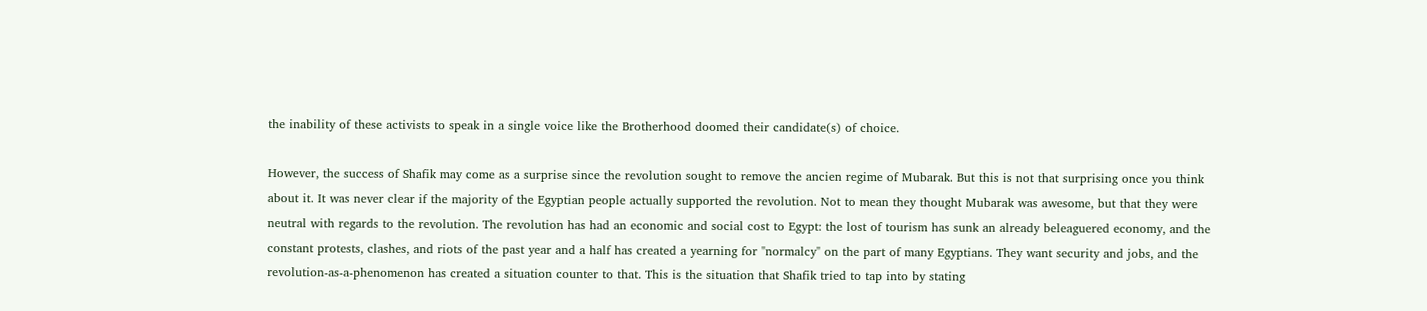the inability of these activists to speak in a single voice like the Brotherhood doomed their candidate(s) of choice.

However, the success of Shafik may come as a surprise since the revolution sought to remove the ancien regime of Mubarak. But this is not that surprising once you think about it. It was never clear if the majority of the Egyptian people actually supported the revolution. Not to mean they thought Mubarak was awesome, but that they were neutral with regards to the revolution. The revolution has had an economic and social cost to Egypt: the lost of tourism has sunk an already beleaguered economy, and the constant protests, clashes, and riots of the past year and a half has created a yearning for "normalcy" on the part of many Egyptians. They want security and jobs, and the revolution-as-a-phenomenon has created a situation counter to that. This is the situation that Shafik tried to tap into by stating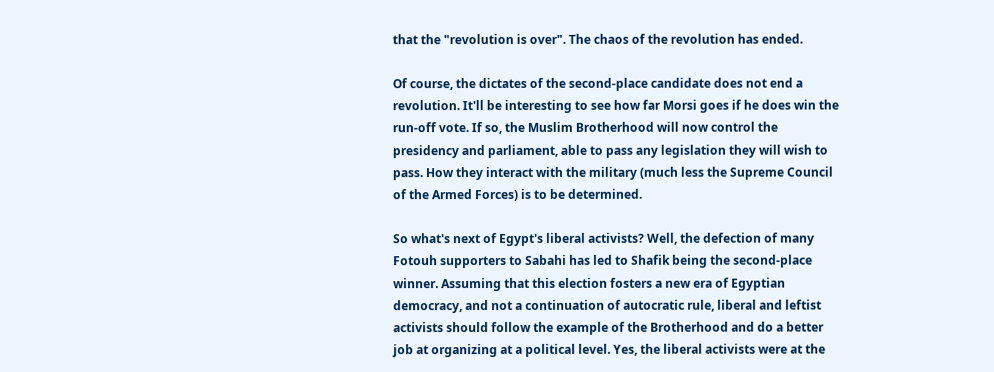that the "revolution is over". The chaos of the revolution has ended.

Of course, the dictates of the second-place candidate does not end a revolution. It'll be interesting to see how far Morsi goes if he does win the run-off vote. If so, the Muslim Brotherhood will now control the presidency and parliament, able to pass any legislation they will wish to pass. How they interact with the military (much less the Supreme Council of the Armed Forces) is to be determined.

So what's next of Egypt's liberal activists? Well, the defection of many Fotouh supporters to Sabahi has led to Shafik being the second-place winner. Assuming that this election fosters a new era of Egyptian democracy, and not a continuation of autocratic rule, liberal and leftist activists should follow the example of the Brotherhood and do a better job at organizing at a political level. Yes, the liberal activists were at the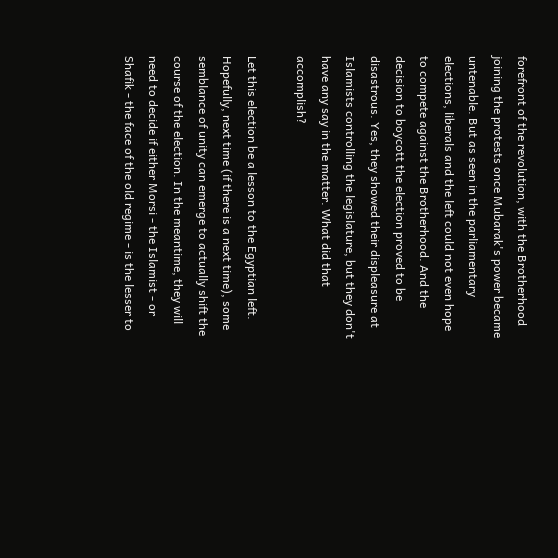forefront of the revolution, with the Brotherhood joining the protests once Mubarak's power became untenable. But as seen in the parliamentary elections, liberals and the left could not even hope to compete against the Brotherhood. And the decision to boycott the election proved to be disastrous. Yes, they showed their displeasure at Islamists controlling the legislature, but they don't have any say in the matter. What did that accomplish?

Let this election be a lesson to the Egyptian left. Hopefully, next time (if there is a next time), some semblance of unity can emerge to actually shift the course of the election. In the meantime, they will need to decide if either Morsi - the Islamist - or Shafik - the face of the old regime - is the lesser to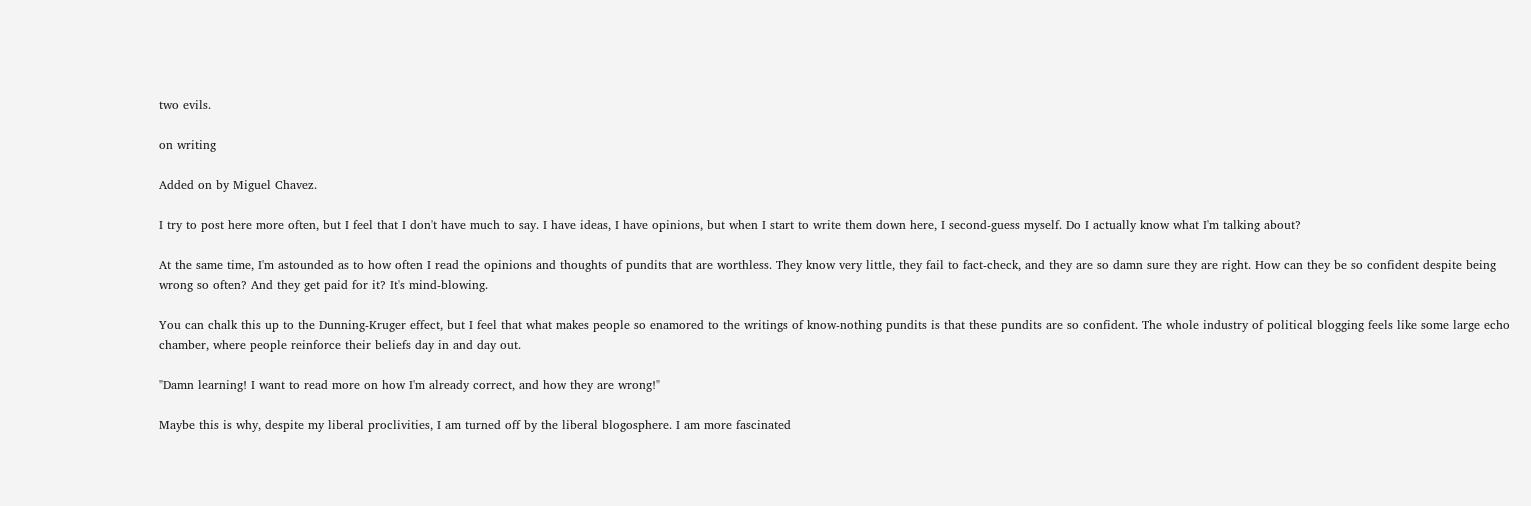two evils.

on writing

Added on by Miguel Chavez.

I try to post here more often, but I feel that I don't have much to say. I have ideas, I have opinions, but when I start to write them down here, I second-guess myself. Do I actually know what I'm talking about?

At the same time, I'm astounded as to how often I read the opinions and thoughts of pundits that are worthless. They know very little, they fail to fact-check, and they are so damn sure they are right. How can they be so confident despite being wrong so often? And they get paid for it? It's mind-blowing.

You can chalk this up to the Dunning-Kruger effect, but I feel that what makes people so enamored to the writings of know-nothing pundits is that these pundits are so confident. The whole industry of political blogging feels like some large echo chamber, where people reinforce their beliefs day in and day out.

"Damn learning! I want to read more on how I'm already correct, and how they are wrong!"

Maybe this is why, despite my liberal proclivities, I am turned off by the liberal blogosphere. I am more fascinated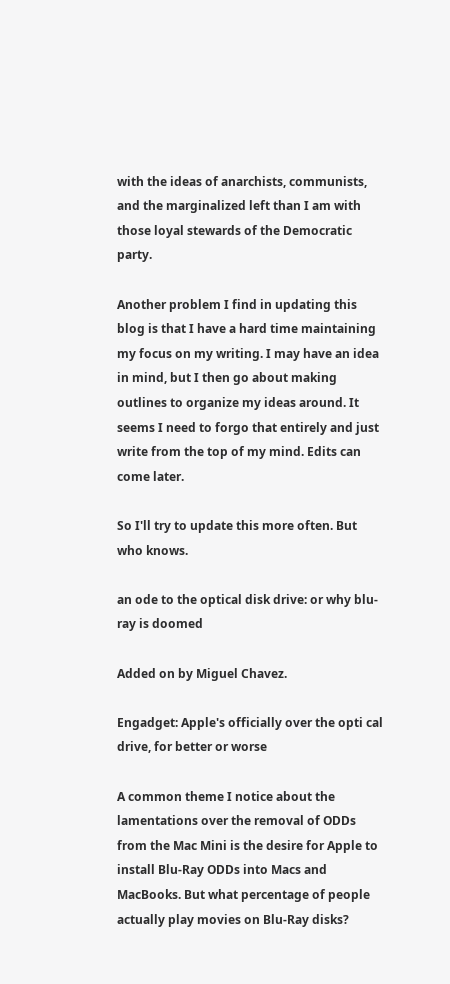with the ideas of anarchists, communists, and the marginalized left than I am with those loyal stewards of the Democratic party.

Another problem I find in updating this blog is that I have a hard time maintaining my focus on my writing. I may have an idea in mind, but I then go about making outlines to organize my ideas around. It seems I need to forgo that entirely and just write from the top of my mind. Edits can come later.

So I'll try to update this more often. But who knows.

an ode to the optical disk drive: or why blu-ray is doomed

Added on by Miguel Chavez.

Engadget: Apple's officially over the opti cal drive, for better or worse

A common theme I notice about the lamentations over the removal of ODDs from the Mac Mini is the desire for Apple to install Blu-Ray ODDs into Macs and MacBooks. But what percentage of people actually play movies on Blu-Ray disks?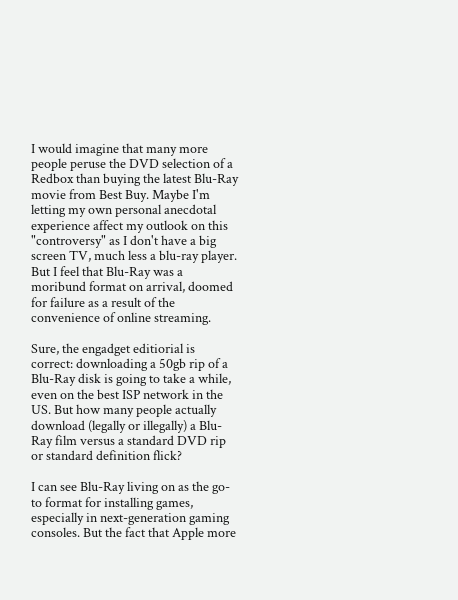I would imagine that many more people peruse the DVD selection of a Redbox than buying the latest Blu-Ray movie from Best Buy. Maybe I'm letting my own personal anecdotal experience affect my outlook on this "controversy" as I don't have a big screen TV, much less a blu-ray player. But I feel that Blu-Ray was a moribund format on arrival, doomed for failure as a result of the convenience of online streaming.

Sure, the engadget editiorial is correct: downloading a 50gb rip of a Blu-Ray disk is going to take a while, even on the best ISP network in the US. But how many people actually download (legally or illegally) a Blu-Ray film versus a standard DVD rip or standard definition flick?

I can see Blu-Ray living on as the go-to format for installing games, especially in next-generation gaming consoles. But the fact that Apple more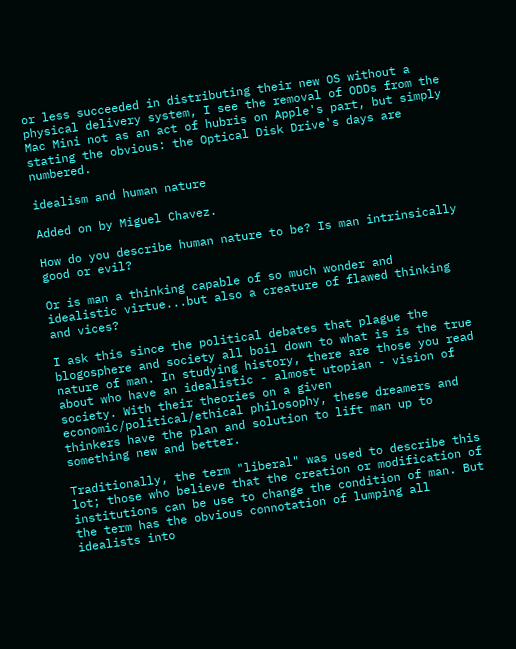or less succeeded in distributing their new OS without a physical delivery system, I see the removal of ODDs from the Mac Mini not as an act of hubris on Apple's part, but simply stating the obvious: the Optical Disk Drive's days are numbered.

idealism and human nature

Added on by Miguel Chavez.

How do you describe human nature to be? Is man intrinsically good or evil?

Or is man a thinking capable of so much wonder and idealistic virtue...but also a creature of flawed thinking and vices?

I ask this since the political debates that plague the blogosphere and society all boil down to what is is the true nature of man. In studying history, there are those you read about who have an idealistic - almost utopian - vision of society. With their theories on a given economic/political/ethical philosophy, these dreamers and thinkers have the plan and solution to lift man up to something new and better.

Traditionally, the term "liberal" was used to describe this lot; those who believe that the creation or modification of institutions can be use to change the condition of man. But the term has the obvious connotation of lumping all idealists into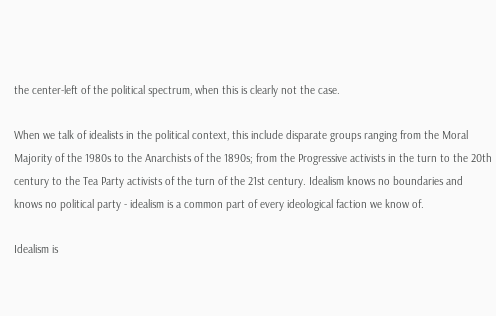the center-left of the political spectrum, when this is clearly not the case.

When we talk of idealists in the political context, this include disparate groups ranging from the Moral Majority of the 1980s to the Anarchists of the 1890s; from the Progressive activists in the turn to the 20th century to the Tea Party activists of the turn of the 21st century. Idealism knows no boundaries and knows no political party - idealism is a common part of every ideological faction we know of.

Idealism is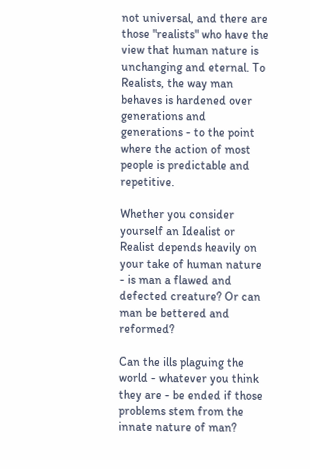not universal, and there are those "realists" who have the view that human nature is unchanging and eternal. To Realists, the way man behaves is hardened over generations and generations - to the point where the action of most people is predictable and repetitive.

Whether you consider yourself an Idealist or Realist depends heavily on your take of human nature - is man a flawed and defected creature? Or can man be bettered and reformed?

Can the ills plaguing the world - whatever you think they are - be ended if those problems stem from the innate nature of man?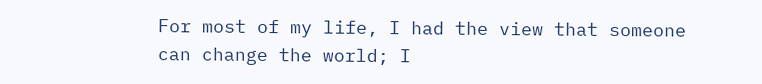For most of my life, I had the view that someone can change the world; I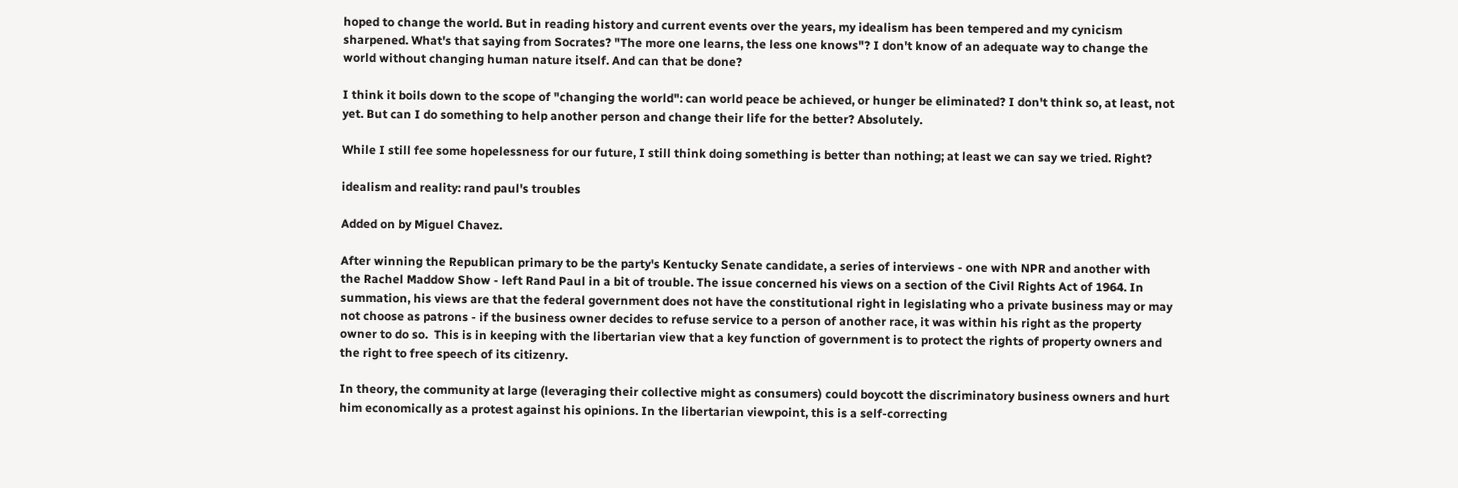hoped to change the world. But in reading history and current events over the years, my idealism has been tempered and my cynicism sharpened. What's that saying from Socrates? "The more one learns, the less one knows"? I don't know of an adequate way to change the world without changing human nature itself. And can that be done?

I think it boils down to the scope of "changing the world": can world peace be achieved, or hunger be eliminated? I don't think so, at least, not yet. But can I do something to help another person and change their life for the better? Absolutely.

While I still fee some hopelessness for our future, I still think doing something is better than nothing; at least we can say we tried. Right?

idealism and reality: rand paul's troubles

Added on by Miguel Chavez.

After winning the Republican primary to be the party's Kentucky Senate candidate, a series of interviews - one with NPR and another with the Rachel Maddow Show - left Rand Paul in a bit of trouble. The issue concerned his views on a section of the Civil Rights Act of 1964. In summation, his views are that the federal government does not have the constitutional right in legislating who a private business may or may not choose as patrons - if the business owner decides to refuse service to a person of another race, it was within his right as the property owner to do so.  This is in keeping with the libertarian view that a key function of government is to protect the rights of property owners and the right to free speech of its citizenry.

In theory, the community at large (leveraging their collective might as consumers) could boycott the discriminatory business owners and hurt him economically as a protest against his opinions. In the libertarian viewpoint, this is a self-correcting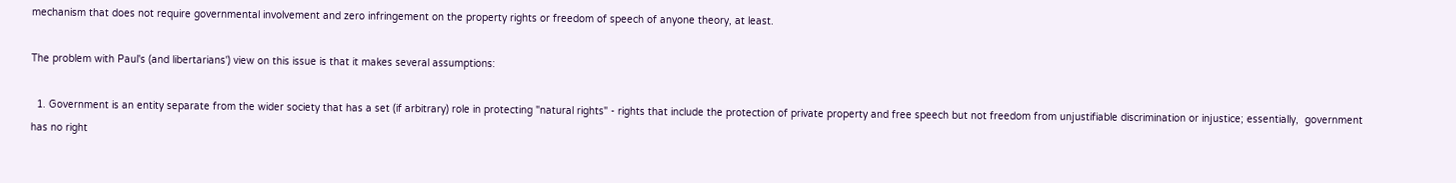mechanism that does not require governmental involvement and zero infringement on the property rights or freedom of speech of anyone theory, at least.

The problem with Paul's (and libertarians') view on this issue is that it makes several assumptions:

  1. Government is an entity separate from the wider society that has a set (if arbitrary) role in protecting "natural rights" - rights that include the protection of private property and free speech but not freedom from unjustifiable discrimination or injustice; essentially,  government has no right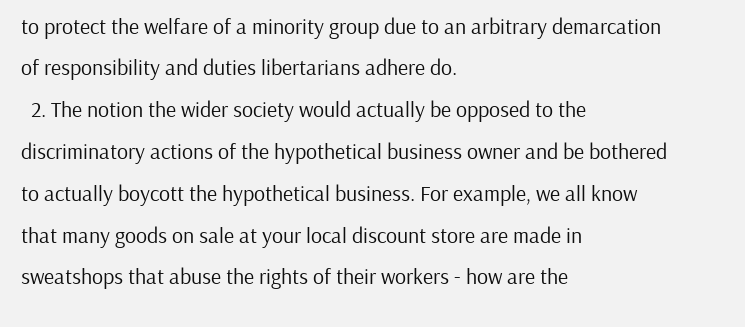to protect the welfare of a minority group due to an arbitrary demarcation of responsibility and duties libertarians adhere do.
  2. The notion the wider society would actually be opposed to the discriminatory actions of the hypothetical business owner and be bothered to actually boycott the hypothetical business. For example, we all know that many goods on sale at your local discount store are made in sweatshops that abuse the rights of their workers - how are the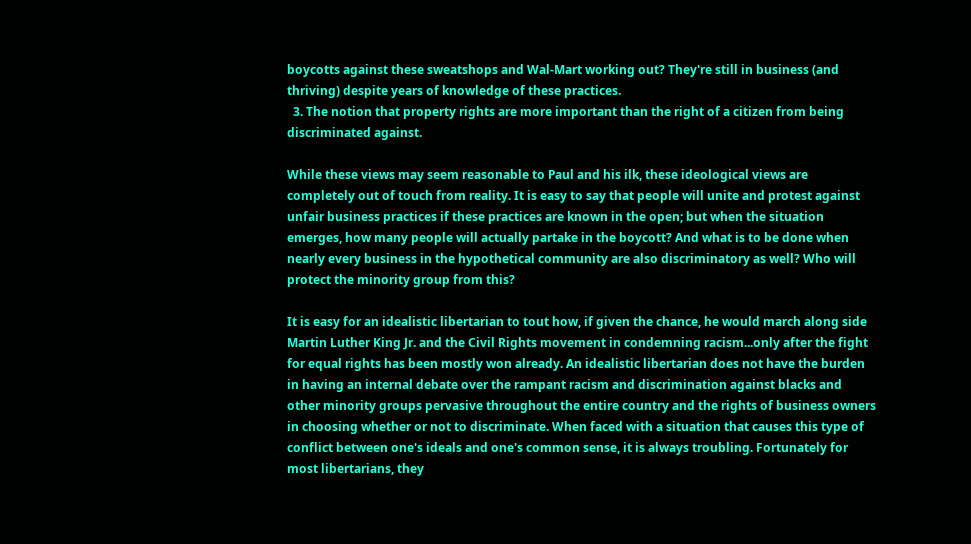boycotts against these sweatshops and Wal-Mart working out? They're still in business (and thriving) despite years of knowledge of these practices.
  3. The notion that property rights are more important than the right of a citizen from being discriminated against.

While these views may seem reasonable to Paul and his ilk, these ideological views are completely out of touch from reality. It is easy to say that people will unite and protest against unfair business practices if these practices are known in the open; but when the situation emerges, how many people will actually partake in the boycott? And what is to be done when nearly every business in the hypothetical community are also discriminatory as well? Who will protect the minority group from this?

It is easy for an idealistic libertarian to tout how, if given the chance, he would march along side Martin Luther King Jr. and the Civil Rights movement in condemning racism...only after the fight for equal rights has been mostly won already. An idealistic libertarian does not have the burden in having an internal debate over the rampant racism and discrimination against blacks and other minority groups pervasive throughout the entire country and the rights of business owners in choosing whether or not to discriminate. When faced with a situation that causes this type of conflict between one's ideals and one's common sense, it is always troubling. Fortunately for most libertarians, they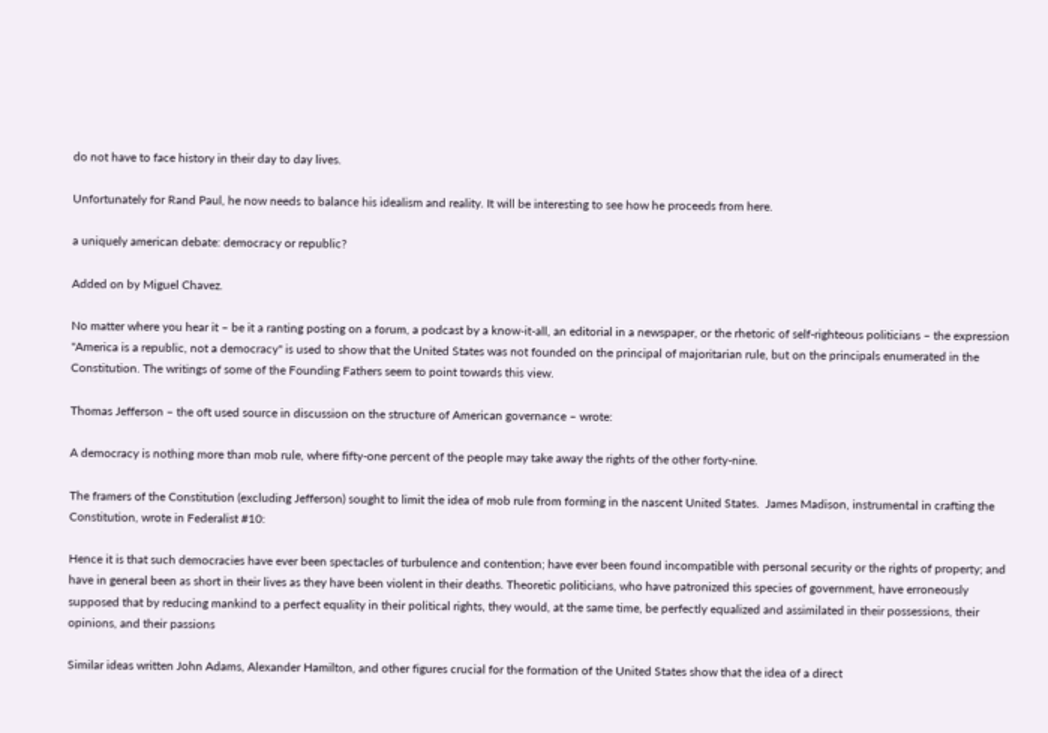do not have to face history in their day to day lives.

Unfortunately for Rand Paul, he now needs to balance his idealism and reality. It will be interesting to see how he proceeds from here.

a uniquely american debate: democracy or republic?

Added on by Miguel Chavez.

No matter where you hear it – be it a ranting posting on a forum, a podcast by a know-it-all, an editorial in a newspaper, or the rhetoric of self-righteous politicians – the expression "America is a republic, not a democracy" is used to show that the United States was not founded on the principal of majoritarian rule, but on the principals enumerated in the Constitution. The writings of some of the Founding Fathers seem to point towards this view.

Thomas Jefferson – the oft used source in discussion on the structure of American governance – wrote:

A democracy is nothing more than mob rule, where fifty-one percent of the people may take away the rights of the other forty-nine.

The framers of the Constitution (excluding Jefferson) sought to limit the idea of mob rule from forming in the nascent United States.  James Madison, instrumental in crafting the Constitution, wrote in Federalist #10:

Hence it is that such democracies have ever been spectacles of turbulence and contention; have ever been found incompatible with personal security or the rights of property; and have in general been as short in their lives as they have been violent in their deaths. Theoretic politicians, who have patronized this species of government, have erroneously supposed that by reducing mankind to a perfect equality in their political rights, they would, at the same time, be perfectly equalized and assimilated in their possessions, their opinions, and their passions

Similar ideas written John Adams, Alexander Hamilton, and other figures crucial for the formation of the United States show that the idea of a direct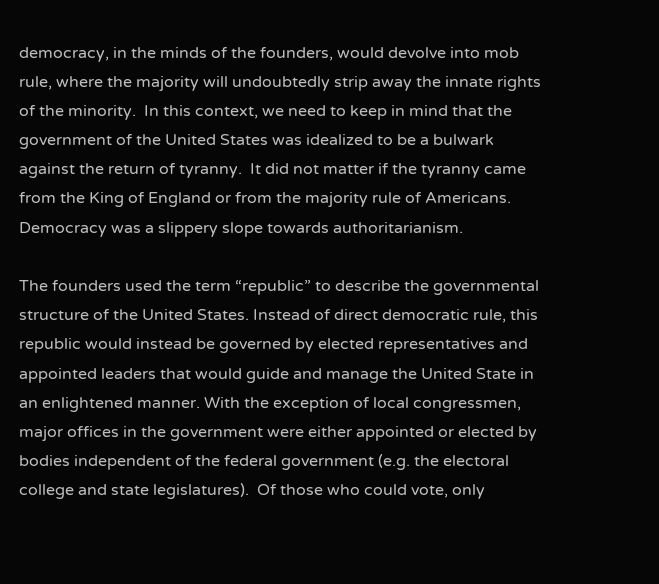democracy, in the minds of the founders, would devolve into mob rule, where the majority will undoubtedly strip away the innate rights of the minority.  In this context, we need to keep in mind that the government of the United States was idealized to be a bulwark against the return of tyranny.  It did not matter if the tyranny came from the King of England or from the majority rule of Americans.  Democracy was a slippery slope towards authoritarianism.

The founders used the term “republic” to describe the governmental structure of the United States. Instead of direct democratic rule, this republic would instead be governed by elected representatives and appointed leaders that would guide and manage the United State in an enlightened manner. With the exception of local congressmen, major offices in the government were either appointed or elected by bodies independent of the federal government (e.g. the electoral college and state legislatures).  Of those who could vote, only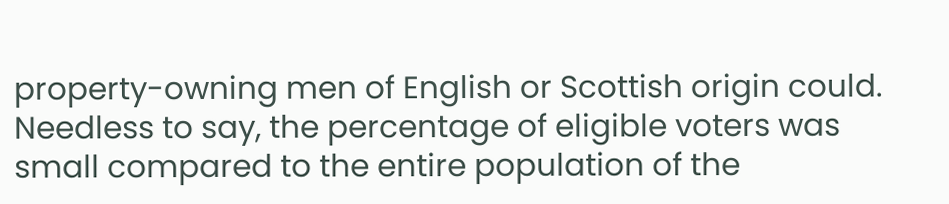property-owning men of English or Scottish origin could.  Needless to say, the percentage of eligible voters was small compared to the entire population of the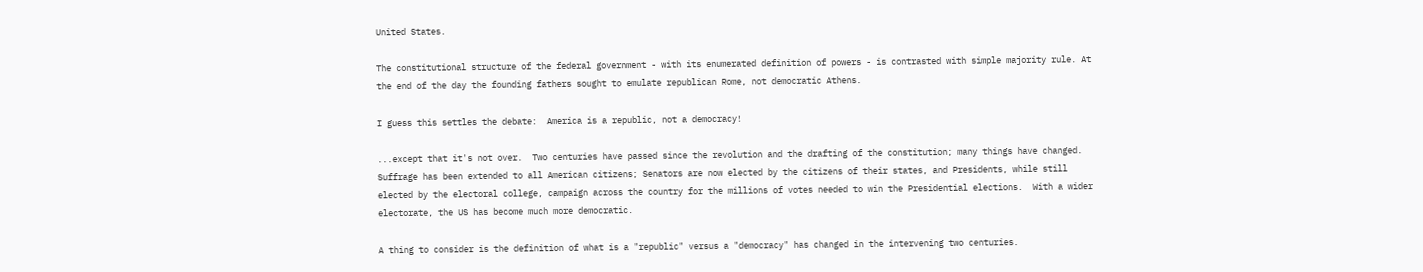United States.

The constitutional structure of the federal government - with its enumerated definition of powers - is contrasted with simple majority rule. At the end of the day the founding fathers sought to emulate republican Rome, not democratic Athens.

I guess this settles the debate:  America is a republic, not a democracy!

...except that it's not over.  Two centuries have passed since the revolution and the drafting of the constitution; many things have changed. Suffrage has been extended to all American citizens; Senators are now elected by the citizens of their states, and Presidents, while still elected by the electoral college, campaign across the country for the millions of votes needed to win the Presidential elections.  With a wider electorate, the US has become much more democratic.

A thing to consider is the definition of what is a "republic" versus a "democracy" has changed in the intervening two centuries.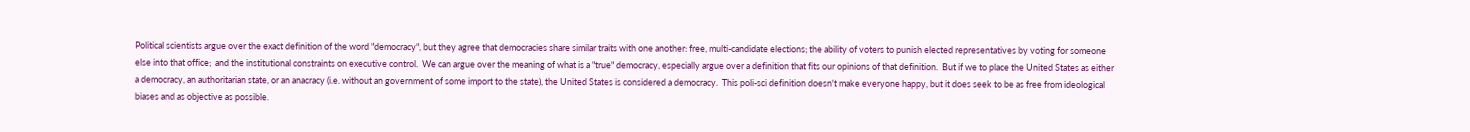Political scientists argue over the exact definition of the word "democracy", but they agree that democracies share similar traits with one another: free, multi-candidate elections; the ability of voters to punish elected representatives by voting for someone else into that office;  and the institutional constraints on executive control.  We can argue over the meaning of what is a "true" democracy, especially argue over a definition that fits our opinions of that definition.  But if we to place the United States as either a democracy, an authoritarian state, or an anacracy (i.e. without an government of some import to the state), the United States is considered a democracy.  This poli-sci definition doesn't make everyone happy, but it does seek to be as free from ideological biases and as objective as possible.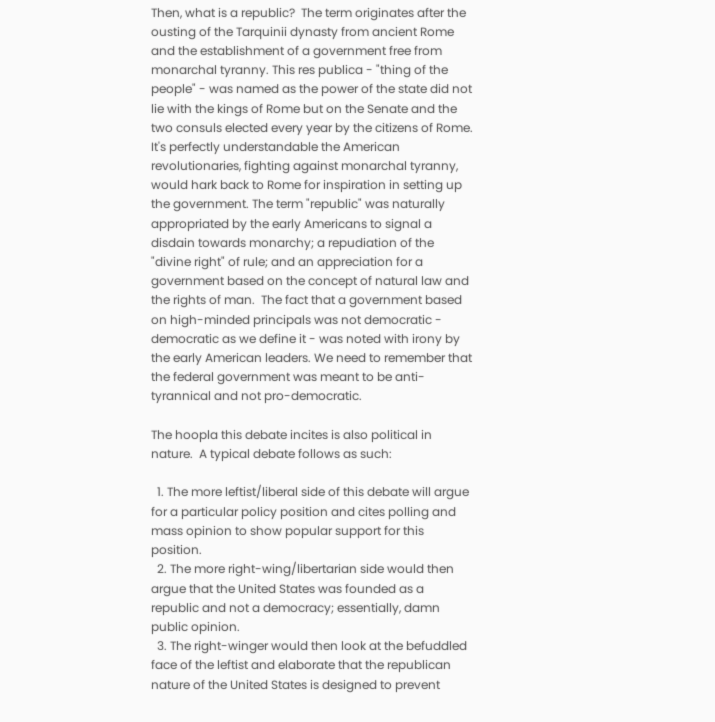Then, what is a republic?  The term originates after the ousting of the Tarquinii dynasty from ancient Rome and the establishment of a government free from monarchal tyranny. This res publica - "thing of the people" - was named as the power of the state did not lie with the kings of Rome but on the Senate and the two consuls elected every year by the citizens of Rome.  It's perfectly understandable the American revolutionaries, fighting against monarchal tyranny, would hark back to Rome for inspiration in setting up the government. The term "republic" was naturally appropriated by the early Americans to signal a disdain towards monarchy; a repudiation of the "divine right" of rule; and an appreciation for a government based on the concept of natural law and the rights of man.  The fact that a government based on high-minded principals was not democratic - democratic as we define it - was noted with irony by the early American leaders. We need to remember that the federal government was meant to be anti-tyrannical and not pro-democratic.

The hoopla this debate incites is also political in nature.  A typical debate follows as such:

  1. The more leftist/liberal side of this debate will argue for a particular policy position and cites polling and mass opinion to show popular support for this position.
  2. The more right-wing/libertarian side would then argue that the United States was founded as a republic and not a democracy; essentially, damn public opinion.
  3. The right-winger would then look at the befuddled face of the leftist and elaborate that the republican nature of the United States is designed to prevent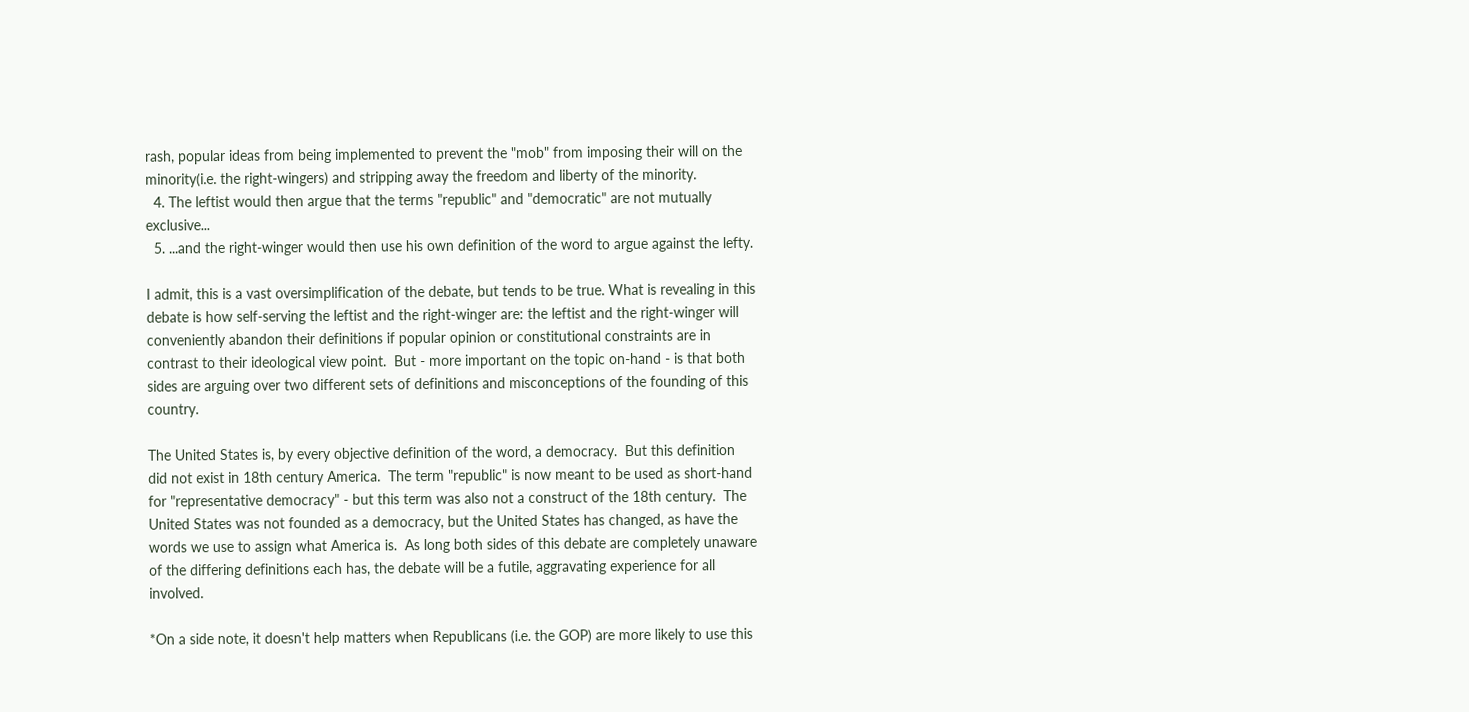rash, popular ideas from being implemented to prevent the "mob" from imposing their will on the minority(i.e. the right-wingers) and stripping away the freedom and liberty of the minority.
  4. The leftist would then argue that the terms "republic" and "democratic" are not mutually exclusive...
  5. ...and the right-winger would then use his own definition of the word to argue against the lefty.

I admit, this is a vast oversimplification of the debate, but tends to be true. What is revealing in this debate is how self-serving the leftist and the right-winger are: the leftist and the right-winger will conveniently abandon their definitions if popular opinion or constitutional constraints are in contrast to their ideological view point.  But - more important on the topic on-hand - is that both sides are arguing over two different sets of definitions and misconceptions of the founding of this country.

The United States is, by every objective definition of the word, a democracy.  But this definition did not exist in 18th century America.  The term "republic" is now meant to be used as short-hand for "representative democracy" - but this term was also not a construct of the 18th century.  The United States was not founded as a democracy, but the United States has changed, as have the words we use to assign what America is.  As long both sides of this debate are completely unaware of the differing definitions each has, the debate will be a futile, aggravating experience for all involved.

*On a side note, it doesn't help matters when Republicans (i.e. the GOP) are more likely to use this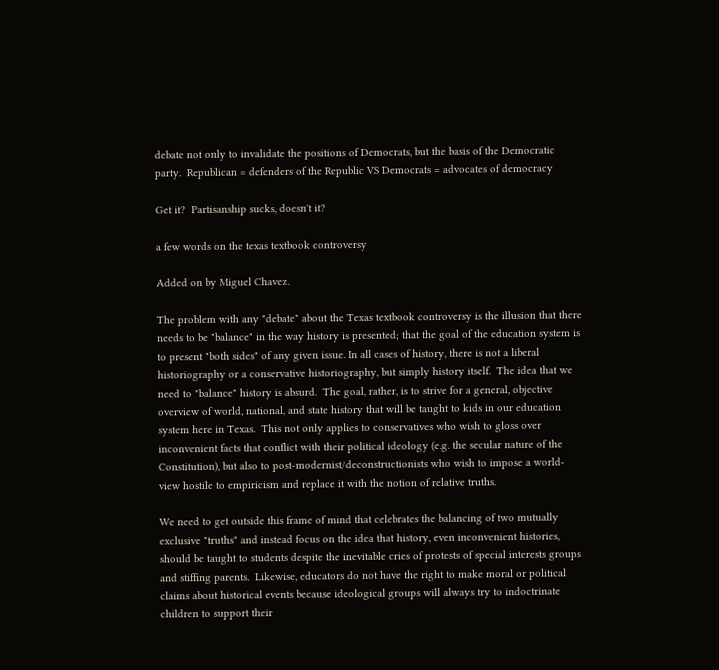debate not only to invalidate the positions of Democrats, but the basis of the Democratic party.  Republican = defenders of the Republic VS Democrats = advocates of democracy

Get it?  Partisanship sucks, doesn't it?

a few words on the texas textbook controversy

Added on by Miguel Chavez.

The problem with any "debate" about the Texas textbook controversy is the illusion that there needs to be "balance" in the way history is presented; that the goal of the education system is to present "both sides" of any given issue. In all cases of history, there is not a liberal historiography or a conservative historiography, but simply history itself.  The idea that we need to "balance" history is absurd.  The goal, rather, is to strive for a general, objective overview of world, national, and state history that will be taught to kids in our education system here in Texas.  This not only applies to conservatives who wish to gloss over inconvenient facts that conflict with their political ideology (e.g. the secular nature of the Constitution), but also to post-modernist/deconstructionists who wish to impose a world-view hostile to empiricism and replace it with the notion of relative truths.

We need to get outside this frame of mind that celebrates the balancing of two mutually exclusive "truths" and instead focus on the idea that history, even inconvenient histories, should be taught to students despite the inevitable cries of protests of special interests groups and stiffing parents.  Likewise, educators do not have the right to make moral or political claims about historical events because ideological groups will always try to indoctrinate children to support their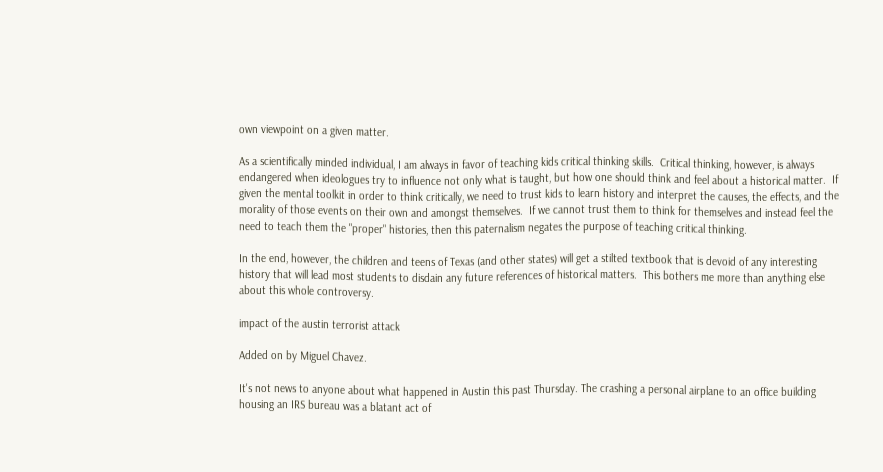own viewpoint on a given matter.

As a scientifically minded individual, I am always in favor of teaching kids critical thinking skills.  Critical thinking, however, is always endangered when ideologues try to influence not only what is taught, but how one should think and feel about a historical matter.  If given the mental toolkit in order to think critically, we need to trust kids to learn history and interpret the causes, the effects, and the morality of those events on their own and amongst themselves.  If we cannot trust them to think for themselves and instead feel the need to teach them the "proper" histories, then this paternalism negates the purpose of teaching critical thinking.

In the end, however, the children and teens of Texas (and other states) will get a stilted textbook that is devoid of any interesting history that will lead most students to disdain any future references of historical matters.  This bothers me more than anything else about this whole controversy.

impact of the austin terrorist attack

Added on by Miguel Chavez.

It's not news to anyone about what happened in Austin this past Thursday. The crashing a personal airplane to an office building housing an IRS bureau was a blatant act of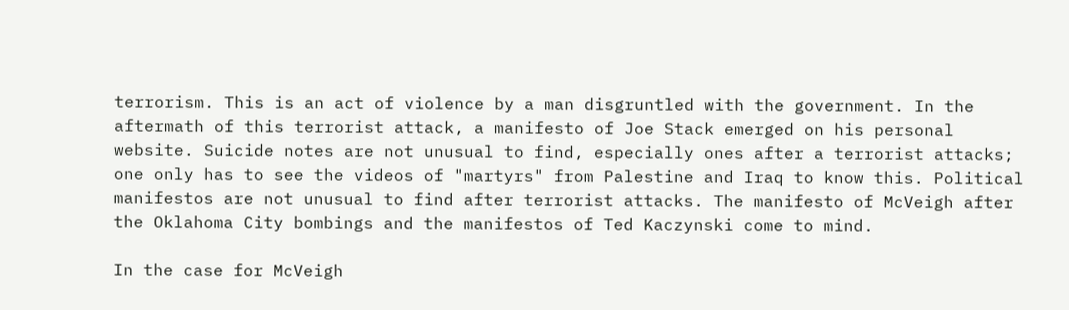terrorism. This is an act of violence by a man disgruntled with the government. In the aftermath of this terrorist attack, a manifesto of Joe Stack emerged on his personal website. Suicide notes are not unusual to find, especially ones after a terrorist attacks; one only has to see the videos of "martyrs" from Palestine and Iraq to know this. Political manifestos are not unusual to find after terrorist attacks. The manifesto of McVeigh after the Oklahoma City bombings and the manifestos of Ted Kaczynski come to mind.

In the case for McVeigh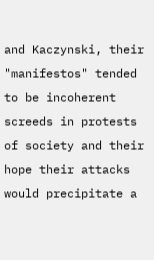and Kaczynski, their "manifestos" tended to be incoherent screeds in protests of society and their hope their attacks would precipitate a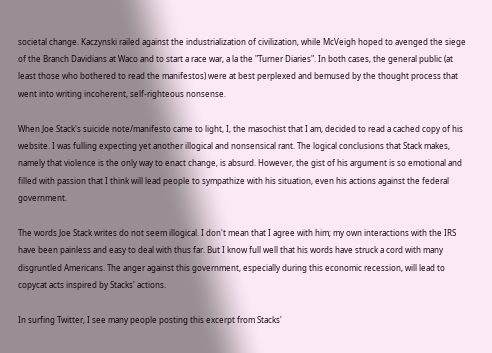societal change. Kaczynski railed against the industrialization of civilization, while McVeigh hoped to avenged the siege of the Branch Davidians at Waco and to start a race war, a la the "Turner Diaries". In both cases, the general public (at least those who bothered to read the manifestos) were at best perplexed and bemused by the thought process that went into writing incoherent, self-righteous nonsense.

When Joe Stack's suicide note/manifesto came to light, I, the masochist that I am, decided to read a cached copy of his website. I was fulling expecting yet another illogical and nonsensical rant. The logical conclusions that Stack makes, namely that violence is the only way to enact change, is absurd. However, the gist of his argument is so emotional and filled with passion that I think will lead people to sympathize with his situation, even his actions against the federal government.

The words Joe Stack writes do not seem illogical. I don't mean that I agree with him; my own interactions with the IRS have been painless and easy to deal with thus far. But I know full well that his words have struck a cord with many disgruntled Americans. The anger against this government, especially during this economic recession, will lead to copycat acts inspired by Stacks' actions.

In surfing Twitter, I see many people posting this excerpt from Stacks'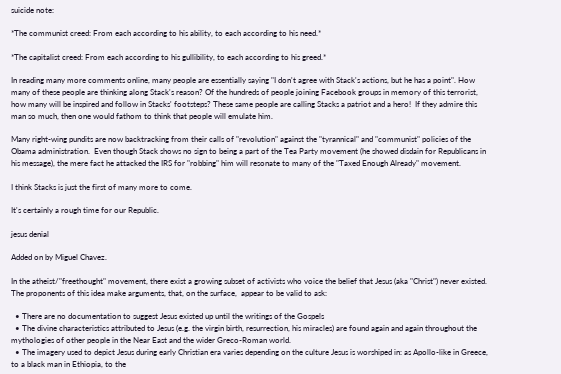suicide note:

*The communist creed: From each according to his ability, to each according to his need.*

*The capitalist creed: From each according to his gullibility, to each according to his greed.*

In reading many more comments online, many people are essentially saying "I don't agree with Stack's actions, but he has a point". How many of these people are thinking along Stack's reason? Of the hundreds of people joining Facebook groups in memory of this terrorist, how many will be inspired and follow in Stacks' footsteps? These same people are calling Stacks a patriot and a hero!  If they admire this man so much, then one would fathom to think that people will emulate him.

Many right-wing pundits are now backtracking from their calls of "revolution" against the "tyrannical" and "communist" policies of the Obama administration.  Even though Stack shows no sign to being a part of the Tea Party movement (he showed disdain for Republicans in his message), the mere fact he attacked the IRS for "robbing" him will resonate to many of the "Taxed Enough Already" movement.

I think Stacks is just the first of many more to come.

It's certainly a rough time for our Republic.

jesus denial

Added on by Miguel Chavez.

In the atheist/"freethought" movement, there exist a growing subset of activists who voice the belief that Jesus (aka "Christ") never existed. The proponents of this idea make arguments, that, on the surface,  appear to be valid to ask:

  • There are no documentation to suggest Jesus existed up until the writings of the Gospels
  • The divine characteristics attributed to Jesus (e.g. the virgin birth, resurrection, his miracles) are found again and again throughout the mythologies of other people in the Near East and the wider Greco-Roman world.
  • The imagery used to depict Jesus during early Christian era varies depending on the culture Jesus is worshiped in: as Apollo-like in Greece, to a black man in Ethiopia, to the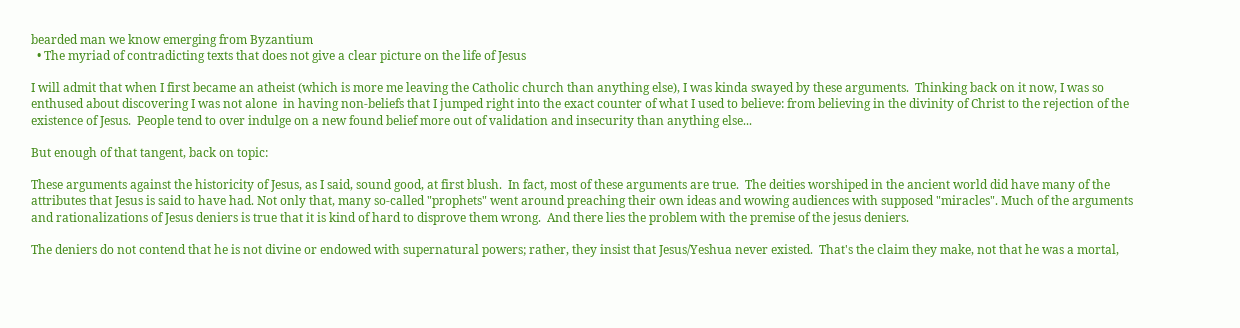bearded man we know emerging from Byzantium
  • The myriad of contradicting texts that does not give a clear picture on the life of Jesus

I will admit that when I first became an atheist (which is more me leaving the Catholic church than anything else), I was kinda swayed by these arguments.  Thinking back on it now, I was so enthused about discovering I was not alone  in having non-beliefs that I jumped right into the exact counter of what I used to believe: from believing in the divinity of Christ to the rejection of the existence of Jesus.  People tend to over indulge on a new found belief more out of validation and insecurity than anything else...

But enough of that tangent, back on topic:

These arguments against the historicity of Jesus, as I said, sound good, at first blush.  In fact, most of these arguments are true.  The deities worshiped in the ancient world did have many of the attributes that Jesus is said to have had. Not only that, many so-called "prophets" went around preaching their own ideas and wowing audiences with supposed "miracles". Much of the arguments and rationalizations of Jesus deniers is true that it is kind of hard to disprove them wrong.  And there lies the problem with the premise of the jesus deniers.

The deniers do not contend that he is not divine or endowed with supernatural powers; rather, they insist that Jesus/Yeshua never existed.  That's the claim they make, not that he was a mortal,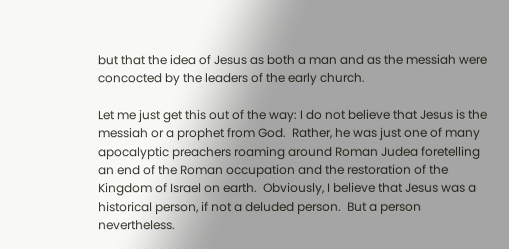but that the idea of Jesus as both a man and as the messiah were concocted by the leaders of the early church.

Let me just get this out of the way: I do not believe that Jesus is the messiah or a prophet from God.  Rather, he was just one of many apocalyptic preachers roaming around Roman Judea foretelling an end of the Roman occupation and the restoration of the Kingdom of Israel on earth.  Obviously, I believe that Jesus was a historical person, if not a deluded person.  But a person nevertheless.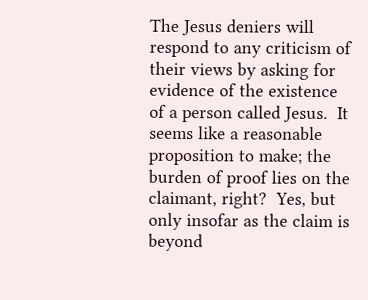The Jesus deniers will respond to any criticism of their views by asking for evidence of the existence of a person called Jesus.  It seems like a reasonable proposition to make; the burden of proof lies on the claimant, right?  Yes, but only insofar as the claim is beyond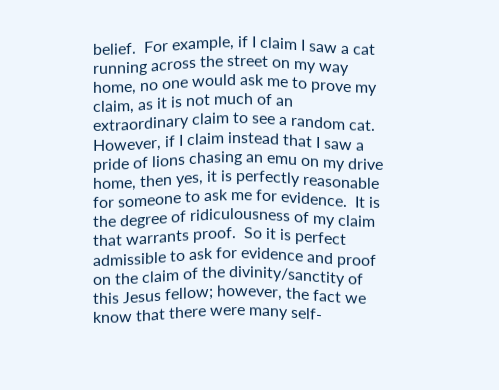belief.  For example, if I claim I saw a cat running across the street on my way home, no one would ask me to prove my claim, as it is not much of an extraordinary claim to see a random cat.  However, if I claim instead that I saw a pride of lions chasing an emu on my drive home, then yes, it is perfectly reasonable for someone to ask me for evidence.  It is the degree of ridiculousness of my claim that warrants proof.  So it is perfect admissible to ask for evidence and proof on the claim of the divinity/sanctity of this Jesus fellow; however, the fact we know that there were many self-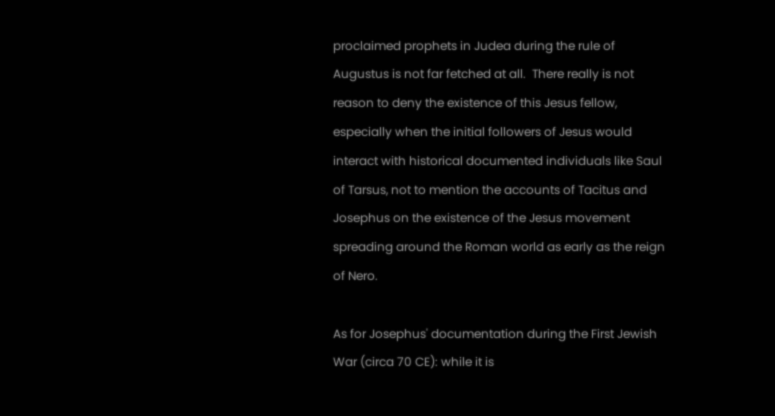proclaimed prophets in Judea during the rule of Augustus is not far fetched at all.  There really is not reason to deny the existence of this Jesus fellow, especially when the initial followers of Jesus would interact with historical documented individuals like Saul of Tarsus, not to mention the accounts of Tacitus and Josephus on the existence of the Jesus movement spreading around the Roman world as early as the reign of Nero.

As for Josephus' documentation during the First Jewish War (circa 70 CE): while it is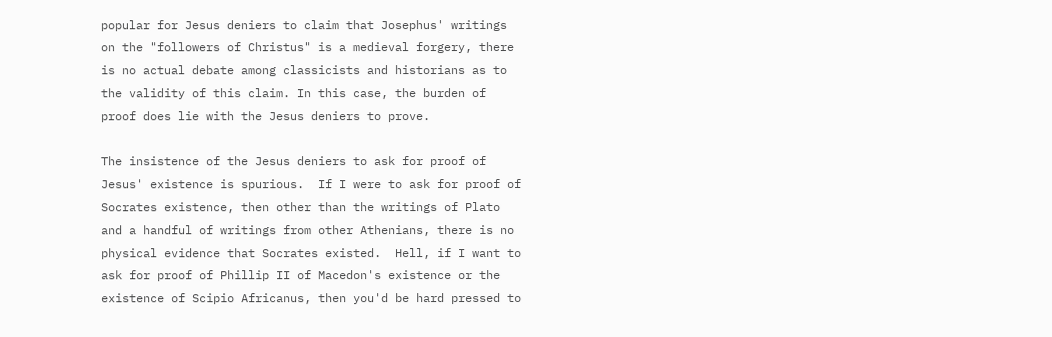popular for Jesus deniers to claim that Josephus' writings on the "followers of Christus" is a medieval forgery, there is no actual debate among classicists and historians as to the validity of this claim. In this case, the burden of proof does lie with the Jesus deniers to prove.

The insistence of the Jesus deniers to ask for proof of Jesus' existence is spurious.  If I were to ask for proof of Socrates existence, then other than the writings of Plato and a handful of writings from other Athenians, there is no physical evidence that Socrates existed.  Hell, if I want to ask for proof of Phillip II of Macedon's existence or the existence of Scipio Africanus, then you'd be hard pressed to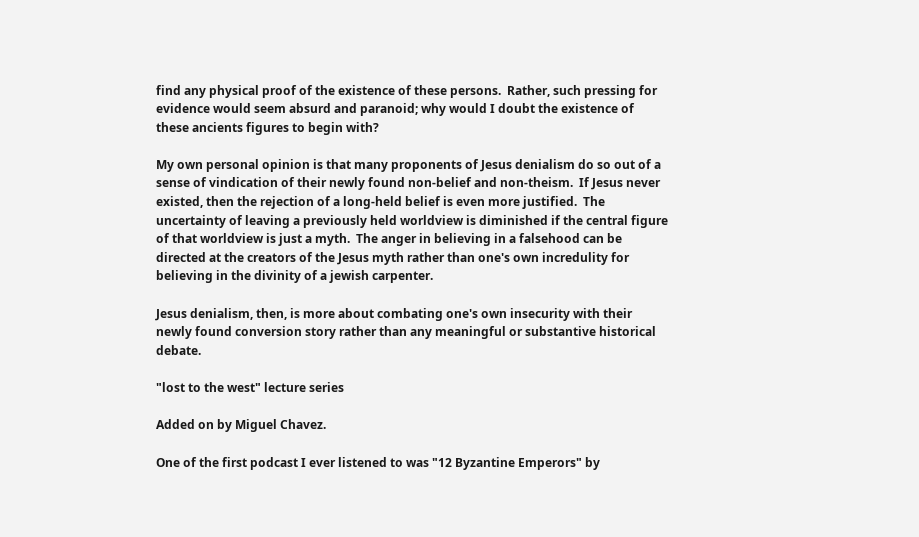find any physical proof of the existence of these persons.  Rather, such pressing for evidence would seem absurd and paranoid; why would I doubt the existence of these ancients figures to begin with?

My own personal opinion is that many proponents of Jesus denialism do so out of a sense of vindication of their newly found non-belief and non-theism.  If Jesus never existed, then the rejection of a long-held belief is even more justified.  The uncertainty of leaving a previously held worldview is diminished if the central figure of that worldview is just a myth.  The anger in believing in a falsehood can be directed at the creators of the Jesus myth rather than one's own incredulity for believing in the divinity of a jewish carpenter.

Jesus denialism, then, is more about combating one's own insecurity with their newly found conversion story rather than any meaningful or substantive historical debate.

"lost to the west" lecture series

Added on by Miguel Chavez.

One of the first podcast I ever listened to was "12 Byzantine Emperors" by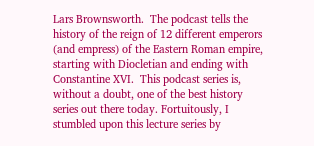Lars Brownsworth.  The podcast tells the history of the reign of 12 different emperors (and empress) of the Eastern Roman empire, starting with Diocletian and ending with Constantine XVI.  This podcast series is, without a doubt, one of the best history series out there today. Fortuitously, I stumbled upon this lecture series by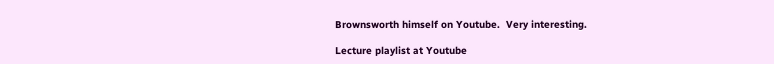Brownsworth himself on Youtube.  Very interesting.

Lecture playlist at Youtube